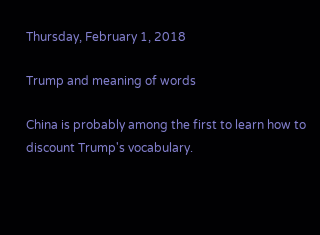Thursday, February 1, 2018

Trump and meaning of words

China is probably among the first to learn how to discount Trump's vocabulary.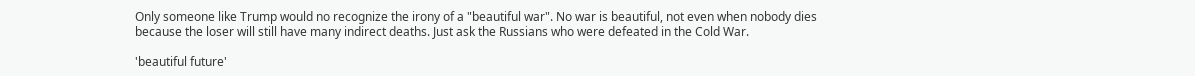Only someone like Trump would no recognize the irony of a "beautiful war". No war is beautiful, not even when nobody dies because the loser will still have many indirect deaths. Just ask the Russians who were defeated in the Cold War.

'beautiful future'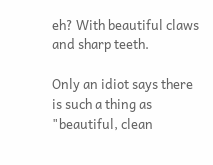eh? With beautiful claws and sharp teeth.

Only an idiot says there is such a thing as "beautiful, clean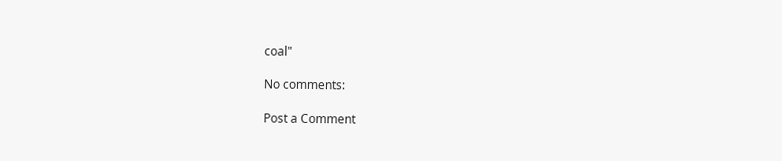coal"

No comments:

Post a Comment